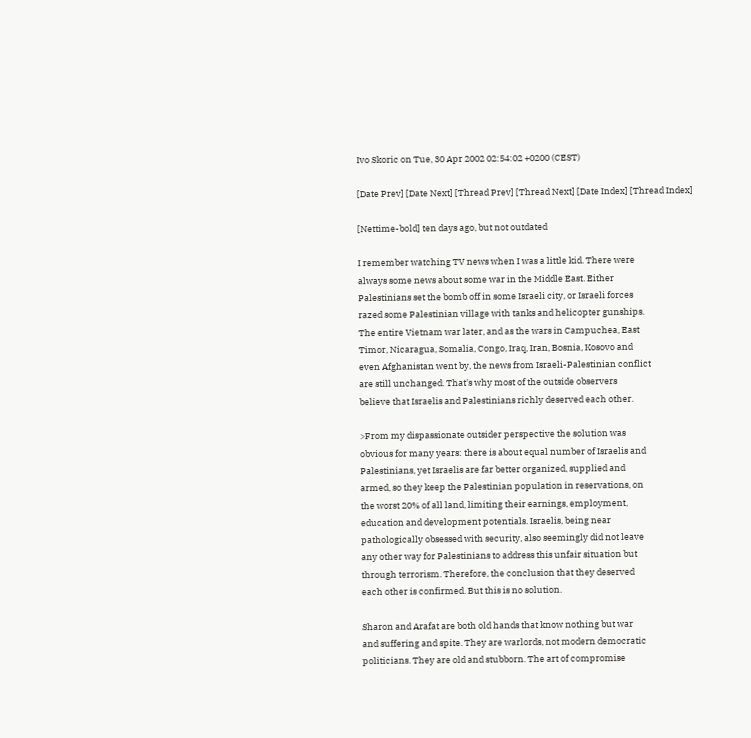Ivo Skoric on Tue, 30 Apr 2002 02:54:02 +0200 (CEST)

[Date Prev] [Date Next] [Thread Prev] [Thread Next] [Date Index] [Thread Index]

[Nettime-bold] ten days ago, but not outdated

I remember watching TV news when I was a little kid. There were
always some news about some war in the Middle East. Either
Palestinians set the bomb off in some Israeli city, or Israeli forces
razed some Palestinian village with tanks and helicopter gunships.
The entire Vietnam war later, and as the wars in Campuchea, East
Timor, Nicaragua, Somalia, Congo, Iraq, Iran, Bosnia, Kosovo and
even Afghanistan went by, the news from Israeli-Palestinian conflict
are still unchanged. That's why most of the outside observers
believe that Israelis and Palestinians richly deserved each other.

>From my dispassionate outsider perspective the solution was
obvious for many years: there is about equal number of Israelis and
Palestinians, yet Israelis are far better organized, supplied and
armed, so they keep the Palestinian population in reservations, on
the worst 20% of all land, limiting their earnings, employment,
education and development potentials. Israelis, being near
pathologically obsessed with security, also seemingly did not leave
any other way for Palestinians to address this unfair situation but
through terrorism. Therefore, the conclusion that they deserved
each other is confirmed. But this is no solution.

Sharon and Arafat are both old hands that know nothing but war
and suffering and spite. They are warlords, not modern democratic
politicians. They are old and stubborn. The art of compromise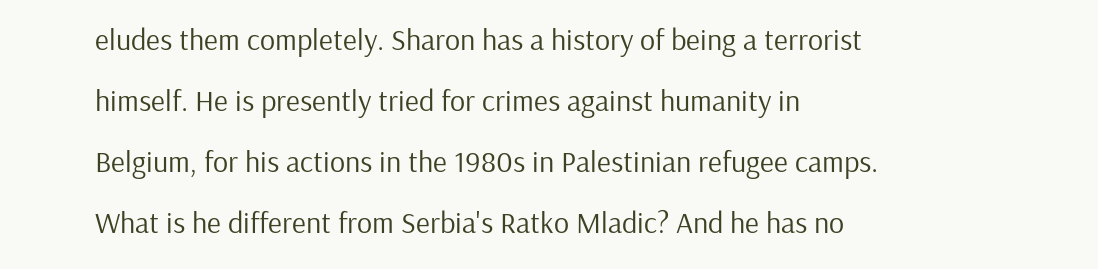eludes them completely. Sharon has a history of being a terrorist
himself. He is presently tried for crimes against humanity in
Belgium, for his actions in the 1980s in Palestinian refugee camps.
What is he different from Serbia's Ratko Mladic? And he has no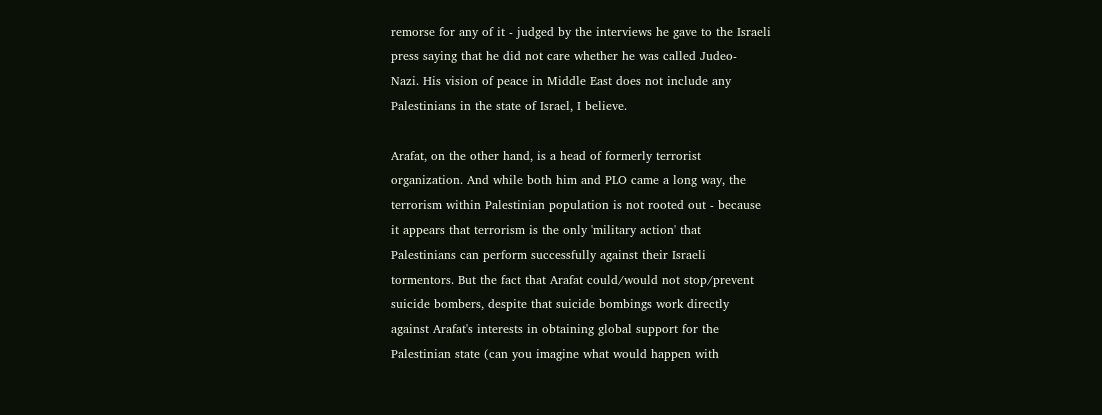remorse for any of it - judged by the interviews he gave to the Israeli
press saying that he did not care whether he was called Judeo-
Nazi. His vision of peace in Middle East does not include any
Palestinians in the state of Israel, I believe.

Arafat, on the other hand, is a head of formerly terrorist
organization. And while both him and PLO came a long way, the
terrorism within Palestinian population is not rooted out - because
it appears that terrorism is the only 'military action' that
Palestinians can perform successfully against their Israeli
tormentors. But the fact that Arafat could/would not stop/prevent
suicide bombers, despite that suicide bombings work directly
against Arafat's interests in obtaining global support for the
Palestinian state (can you imagine what would happen with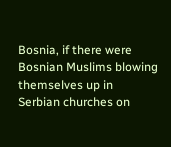Bosnia, if there were Bosnian Muslims blowing themselves up in
Serbian churches on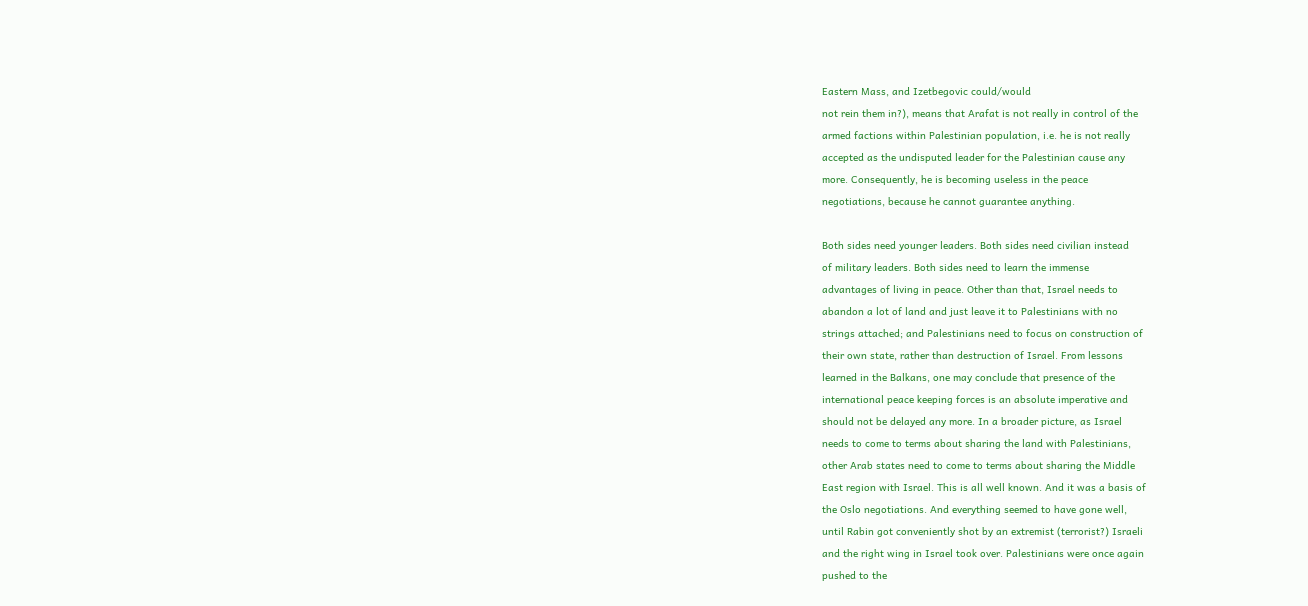Eastern Mass, and Izetbegovic could/would
not rein them in?), means that Arafat is not really in control of the
armed factions within Palestinian population, i.e. he is not really
accepted as the undisputed leader for the Palestinian cause any
more. Consequently, he is becoming useless in the peace
negotiations, because he cannot guarantee anything.

Both sides need younger leaders. Both sides need civilian instead
of military leaders. Both sides need to learn the immense
advantages of living in peace. Other than that, Israel needs to
abandon a lot of land and just leave it to Palestinians with no
strings attached; and Palestinians need to focus on construction of
their own state, rather than destruction of Israel. From lessons
learned in the Balkans, one may conclude that presence of the
international peace keeping forces is an absolute imperative and
should not be delayed any more. In a broader picture, as Israel
needs to come to terms about sharing the land with Palestinians,
other Arab states need to come to terms about sharing the Middle
East region with Israel. This is all well known. And it was a basis of
the Oslo negotiations. And everything seemed to have gone well,
until Rabin got conveniently shot by an extremist (terrorist?) Israeli
and the right wing in Israel took over. Palestinians were once again
pushed to the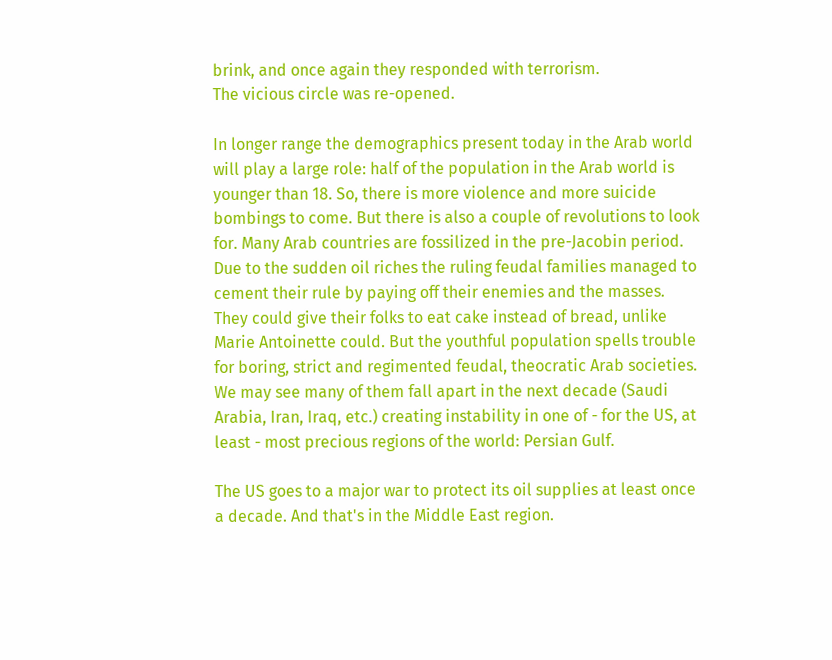brink, and once again they responded with terrorism.
The vicious circle was re-opened.

In longer range the demographics present today in the Arab world
will play a large role: half of the population in the Arab world is
younger than 18. So, there is more violence and more suicide
bombings to come. But there is also a couple of revolutions to look
for. Many Arab countries are fossilized in the pre-Jacobin period.
Due to the sudden oil riches the ruling feudal families managed to
cement their rule by paying off their enemies and the masses.
They could give their folks to eat cake instead of bread, unlike
Marie Antoinette could. But the youthful population spells trouble
for boring, strict and regimented feudal, theocratic Arab societies.
We may see many of them fall apart in the next decade (Saudi
Arabia, Iran, Iraq, etc.) creating instability in one of - for the US, at
least - most precious regions of the world: Persian Gulf.

The US goes to a major war to protect its oil supplies at least once
a decade. And that's in the Middle East region.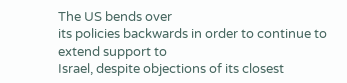The US bends over
its policies backwards in order to continue to extend support to
Israel, despite objections of its closest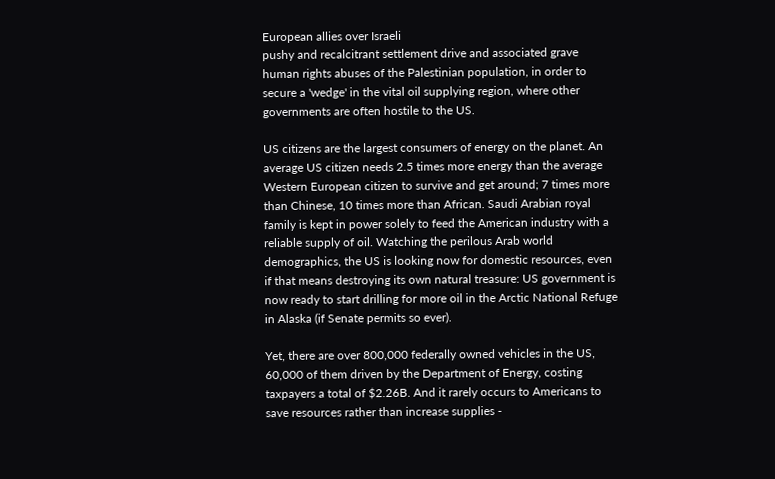European allies over Israeli
pushy and recalcitrant settlement drive and associated grave
human rights abuses of the Palestinian population, in order to
secure a 'wedge' in the vital oil supplying region, where other
governments are often hostile to the US.

US citizens are the largest consumers of energy on the planet. An
average US citizen needs 2.5 times more energy than the average
Western European citizen to survive and get around; 7 times more
than Chinese, 10 times more than African. Saudi Arabian royal
family is kept in power solely to feed the American industry with a
reliable supply of oil. Watching the perilous Arab world
demographics, the US is looking now for domestic resources, even
if that means destroying its own natural treasure: US government is
now ready to start drilling for more oil in the Arctic National Refuge
in Alaska (if Senate permits so ever).

Yet, there are over 800,000 federally owned vehicles in the US,
60,000 of them driven by the Department of Energy, costing
taxpayers a total of $2.26B. And it rarely occurs to Americans to
save resources rather than increase supplies -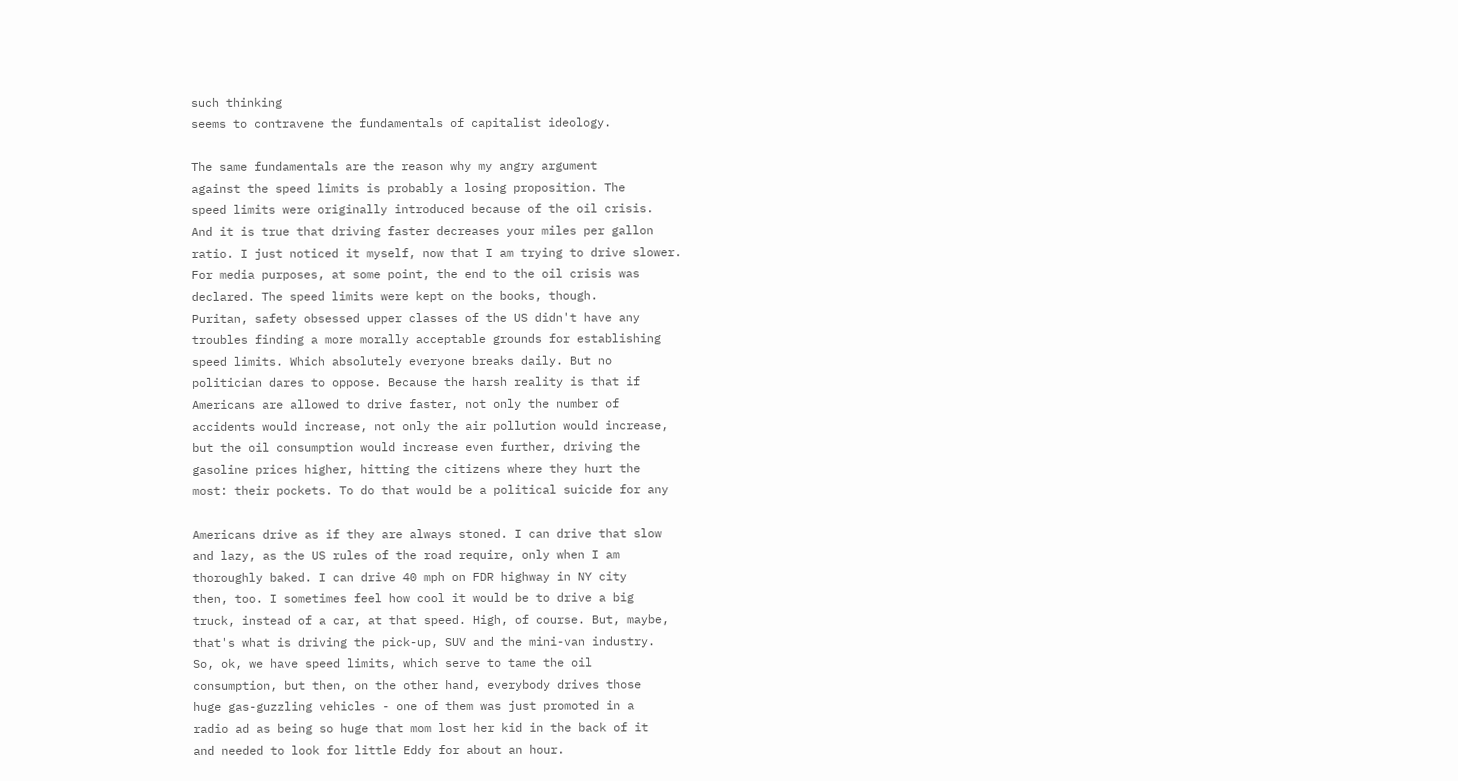such thinking
seems to contravene the fundamentals of capitalist ideology.

The same fundamentals are the reason why my angry argument
against the speed limits is probably a losing proposition. The
speed limits were originally introduced because of the oil crisis.
And it is true that driving faster decreases your miles per gallon
ratio. I just noticed it myself, now that I am trying to drive slower.
For media purposes, at some point, the end to the oil crisis was
declared. The speed limits were kept on the books, though.
Puritan, safety obsessed upper classes of the US didn't have any
troubles finding a more morally acceptable grounds for establishing
speed limits. Which absolutely everyone breaks daily. But no
politician dares to oppose. Because the harsh reality is that if
Americans are allowed to drive faster, not only the number of
accidents would increase, not only the air pollution would increase,
but the oil consumption would increase even further, driving the
gasoline prices higher, hitting the citizens where they hurt the
most: their pockets. To do that would be a political suicide for any

Americans drive as if they are always stoned. I can drive that slow
and lazy, as the US rules of the road require, only when I am
thoroughly baked. I can drive 40 mph on FDR highway in NY city
then, too. I sometimes feel how cool it would be to drive a big
truck, instead of a car, at that speed. High, of course. But, maybe,
that's what is driving the pick-up, SUV and the mini-van industry.
So, ok, we have speed limits, which serve to tame the oil
consumption, but then, on the other hand, everybody drives those
huge gas-guzzling vehicles - one of them was just promoted in a
radio ad as being so huge that mom lost her kid in the back of it
and needed to look for little Eddy for about an hour.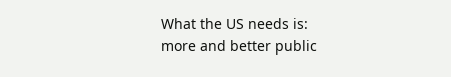What the US needs is: more and better public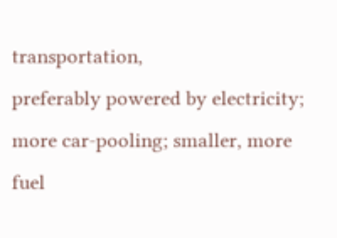transportation,
preferably powered by electricity; more car-pooling; smaller, more
fuel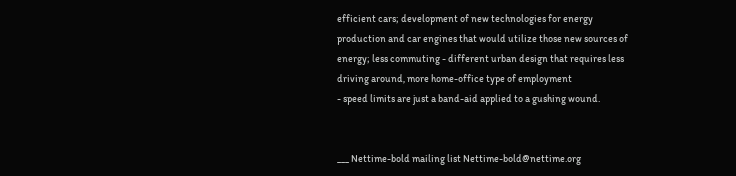efficient cars; development of new technologies for energy
production and car engines that would utilize those new sources of
energy; less commuting - different urban design that requires less
driving around, more home-office type of employment
- speed limits are just a band-aid applied to a gushing wound.


___ Nettime-bold mailing list Nettime-bold@nettime.org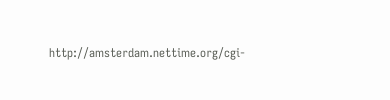http://amsterdam.nettime.org/cgi-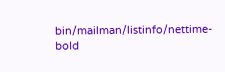bin/mailman/listinfo/nettime-bold